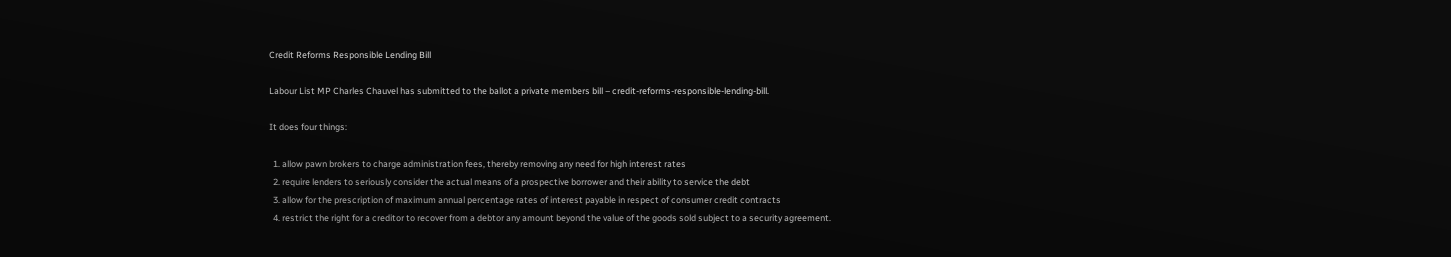Credit Reforms Responsible Lending Bill

Labour List MP Charles Chauvel has submitted to the ballot a private members bill – credit-reforms-responsible-lending-bill.

It does four things:

  1. allow pawn brokers to charge administration fees, thereby removing any need for high interest rates
  2. require lenders to seriously consider the actual means of a prospective borrower and their ability to service the debt
  3. allow for the prescription of maximum annual percentage rates of interest payable in respect of consumer credit contracts
  4. restrict the right for a creditor to recover from a debtor any amount beyond the value of the goods sold subject to a security agreement.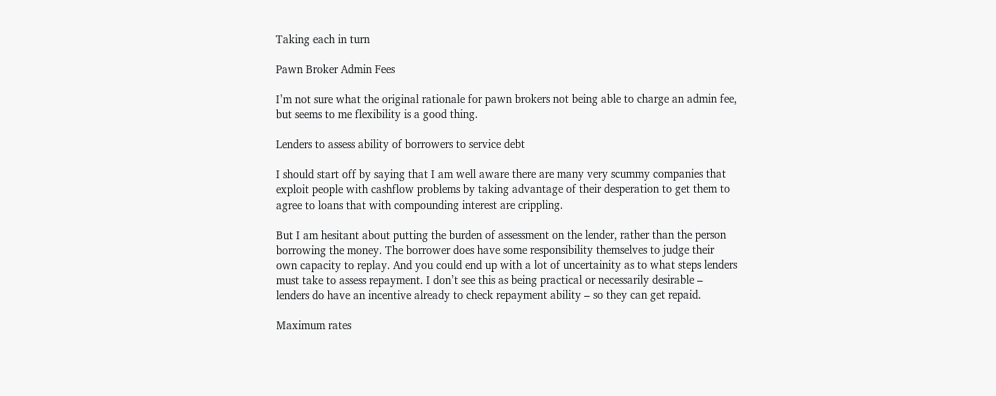Taking each in turn

Pawn Broker Admin Fees

I’m not sure what the original rationale for pawn brokers not being able to charge an admin fee, but seems to me flexibility is a good thing.

Lenders to assess ability of borrowers to service debt

I should start off by saying that I am well aware there are many very scummy companies that exploit people with cashflow problems by taking advantage of their desperation to get them to agree to loans that with compounding interest are crippling.

But I am hesitant about putting the burden of assessment on the lender, rather than the person borrowing the money. The borrower does have some responsibility themselves to judge their own capacity to replay. And you could end up with a lot of uncertainity as to what steps lenders must take to assess repayment. I don’t see this as being practical or necessarily desirable – lenders do have an incentive already to check repayment ability – so they can get repaid.

Maximum rates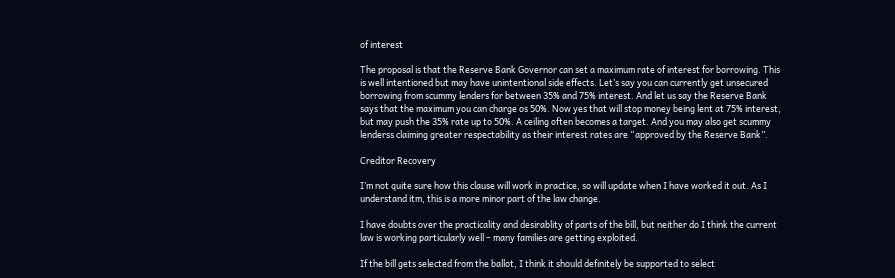of interest

The proposal is that the Reserve Bank Governor can set a maximum rate of interest for borrowing. This is well intentioned but may have unintentional side effects. Let’s say you can currently get unsecured borrowing from scummy lenders for between 35% and 75% interest. And let us say the Reserve Bank says that the maximum you can charge os 50%. Now yes that will stop money being lent at 75% interest, but may push the 35% rate up to 50%. A ceiling often becomes a target. And you may also get scummy lenderss claiming greater respectability as their interest rates are “approved by the Reserve Bank”.

Creditor Recovery

I’m not quite sure how this clause will work in practice, so will update when I have worked it out. As I understand itm, this is a more minor part of the law change.

I have doubts over the practicality and desirablity of parts of the bill, but neither do I think the current law is working particularly well – many families are getting exploited.

If the bill gets selected from the ballot, I think it should definitely be supported to select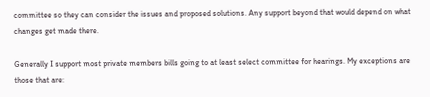committee so they can consider the issues and proposed solutions. Any support beyond that would depend on what changes get made there.

Generally I support most private members bills going to at least select committee for hearings. My exceptions are those that are: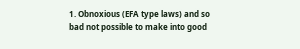1. Obnoxious (EFA type laws) and so bad not possible to make into good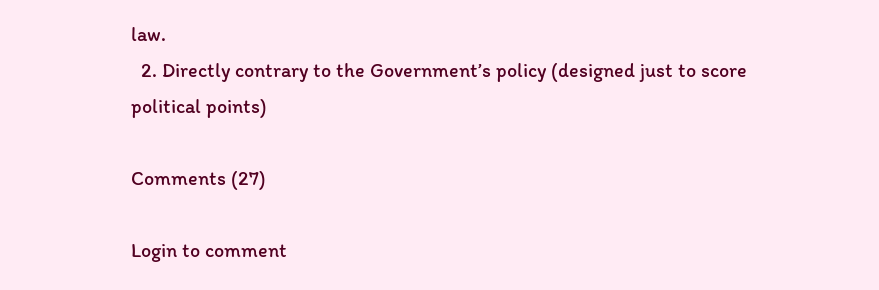law.
  2. Directly contrary to the Government’s policy (designed just to score political points)

Comments (27)

Login to comment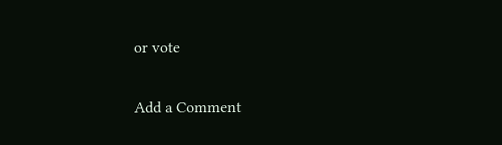or vote

Add a Comment